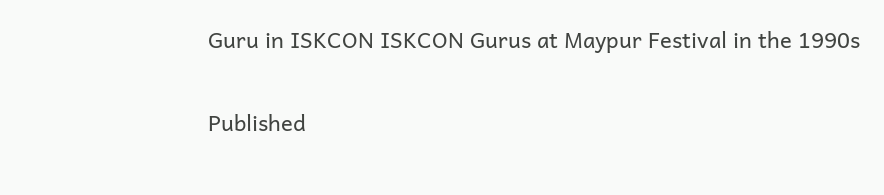Guru in ISKCON ISKCON Gurus at Maypur Festival in the 1990s

Published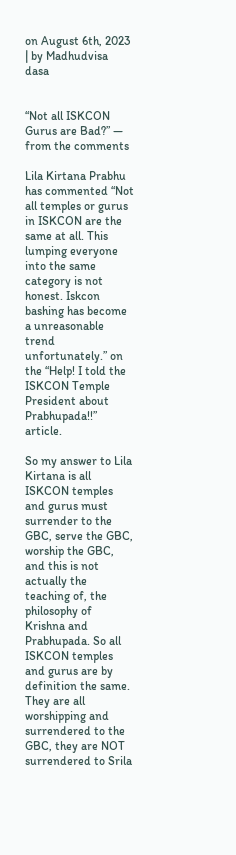on August 6th, 2023 | by Madhudvisa dasa


“Not all ISKCON Gurus are Bad?” — from the comments

Lila Kirtana Prabhu has commented “Not all temples or gurus in ISKCON are the same at all. This lumping everyone into the same category is not honest. Iskcon bashing has become a unreasonable trend unfortunately.” on the “Help! I told the ISKCON Temple President about Prabhupada!!” article.

So my answer to Lila Kirtana is all ISKCON temples and gurus must surrender to the GBC, serve the GBC, worship the GBC, and this is not actually the teaching of, the philosophy of Krishna and Prabhupada. So all ISKCON temples and gurus are by definition the same. They are all worshipping and surrendered to the GBC, they are NOT surrendered to Srila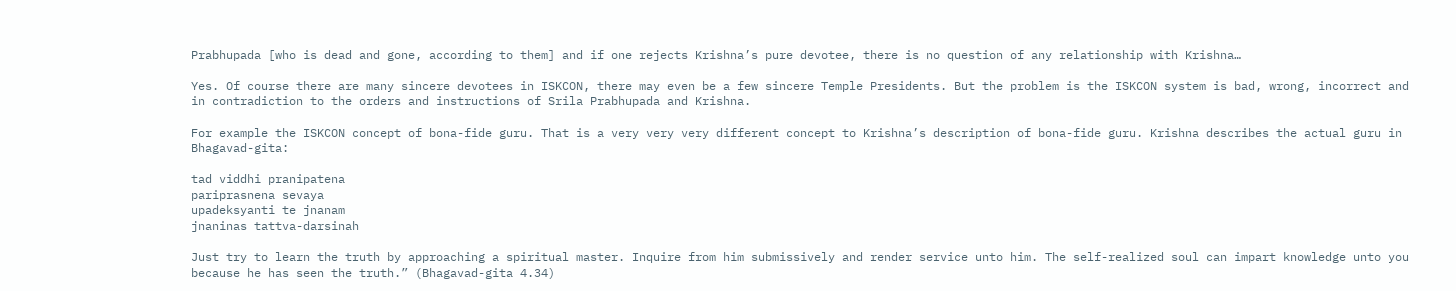Prabhupada [who is dead and gone, according to them] and if one rejects Krishna’s pure devotee, there is no question of any relationship with Krishna…

Yes. Of course there are many sincere devotees in ISKCON, there may even be a few sincere Temple Presidents. But the problem is the ISKCON system is bad, wrong, incorrect and in contradiction to the orders and instructions of Srila Prabhupada and Krishna.

For example the ISKCON concept of bona-fide guru. That is a very very very different concept to Krishna’s description of bona-fide guru. Krishna describes the actual guru in Bhagavad-gita:

tad viddhi pranipatena
pariprasnena sevaya
upadeksyanti te jnanam
jnaninas tattva-darsinah

Just try to learn the truth by approaching a spiritual master. Inquire from him submissively and render service unto him. The self-realized soul can impart knowledge unto you because he has seen the truth.” (Bhagavad-gita 4.34)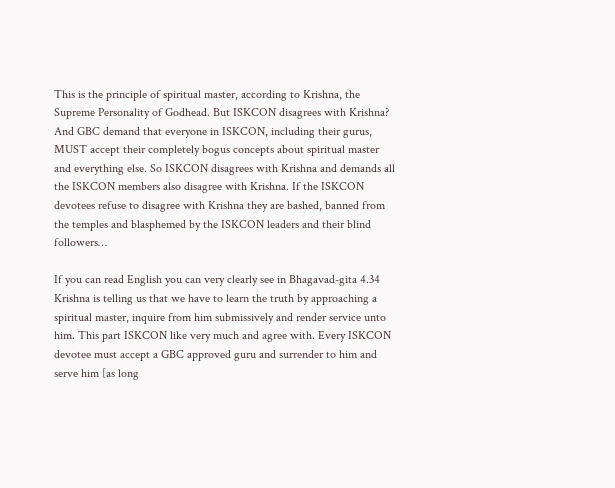This is the principle of spiritual master, according to Krishna, the Supreme Personality of Godhead. But ISKCON disagrees with Krishna? And GBC demand that everyone in ISKCON, including their gurus, MUST accept their completely bogus concepts about spiritual master and everything else. So ISKCON disagrees with Krishna and demands all the ISKCON members also disagree with Krishna. If the ISKCON devotees refuse to disagree with Krishna they are bashed, banned from the temples and blasphemed by the ISKCON leaders and their blind followers…

If you can read English you can very clearly see in Bhagavad-gita 4.34 Krishna is telling us that we have to learn the truth by approaching a spiritual master, inquire from him submissively and render service unto him. This part ISKCON like very much and agree with. Every ISKCON devotee must accept a GBC approved guru and surrender to him and serve him [as long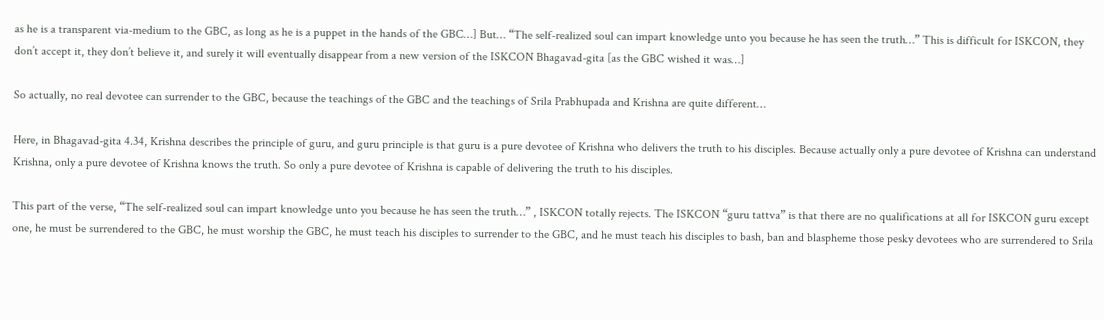as he is a transparent via-medium to the GBC, as long as he is a puppet in the hands of the GBC…] But… “The self-realized soul can impart knowledge unto you because he has seen the truth…” This is difficult for ISKCON, they don’t accept it, they don’t believe it, and surely it will eventually disappear from a new version of the ISKCON Bhagavad-gita [as the GBC wished it was…]

So actually, no real devotee can surrender to the GBC, because the teachings of the GBC and the teachings of Srila Prabhupada and Krishna are quite different…

Here, in Bhagavad-gita 4.34, Krishna describes the principle of guru, and guru principle is that guru is a pure devotee of Krishna who delivers the truth to his disciples. Because actually only a pure devotee of Krishna can understand Krishna, only a pure devotee of Krishna knows the truth. So only a pure devotee of Krishna is capable of delivering the truth to his disciples.

This part of the verse, “The self-realized soul can impart knowledge unto you because he has seen the truth…” , ISKCON totally rejects. The ISKCON “guru tattva” is that there are no qualifications at all for ISKCON guru except one, he must be surrendered to the GBC, he must worship the GBC, he must teach his disciples to surrender to the GBC, and he must teach his disciples to bash, ban and blaspheme those pesky devotees who are surrendered to Srila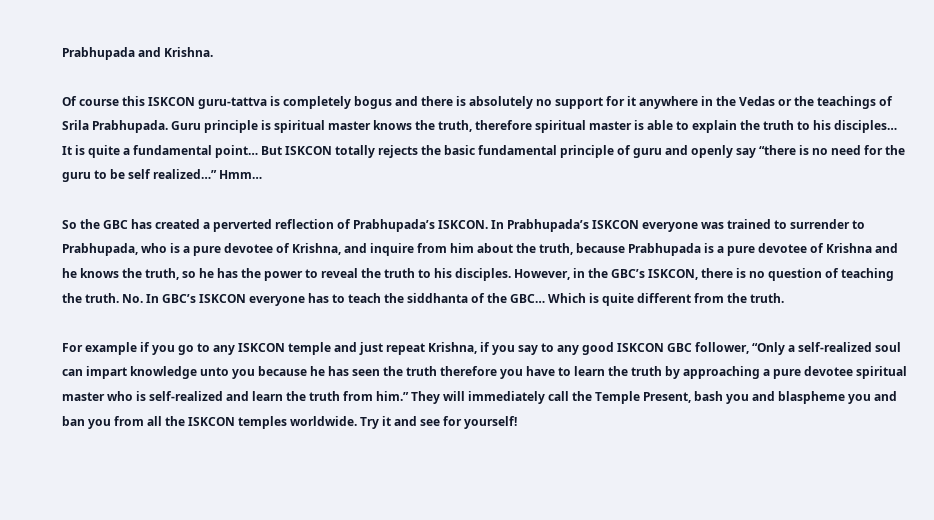Prabhupada and Krishna.

Of course this ISKCON guru-tattva is completely bogus and there is absolutely no support for it anywhere in the Vedas or the teachings of Srila Prabhupada. Guru principle is spiritual master knows the truth, therefore spiritual master is able to explain the truth to his disciples… It is quite a fundamental point… But ISKCON totally rejects the basic fundamental principle of guru and openly say “there is no need for the guru to be self realized…” Hmm…

So the GBC has created a perverted reflection of Prabhupada’s ISKCON. In Prabhupada’s ISKCON everyone was trained to surrender to Prabhupada, who is a pure devotee of Krishna, and inquire from him about the truth, because Prabhupada is a pure devotee of Krishna and he knows the truth, so he has the power to reveal the truth to his disciples. However, in the GBC’s ISKCON, there is no question of teaching the truth. No. In GBC’s ISKCON everyone has to teach the siddhanta of the GBC… Which is quite different from the truth.

For example if you go to any ISKCON temple and just repeat Krishna, if you say to any good ISKCON GBC follower, “Only a self-realized soul can impart knowledge unto you because he has seen the truth therefore you have to learn the truth by approaching a pure devotee spiritual master who is self-realized and learn the truth from him.” They will immediately call the Temple Present, bash you and blaspheme you and ban you from all the ISKCON temples worldwide. Try it and see for yourself!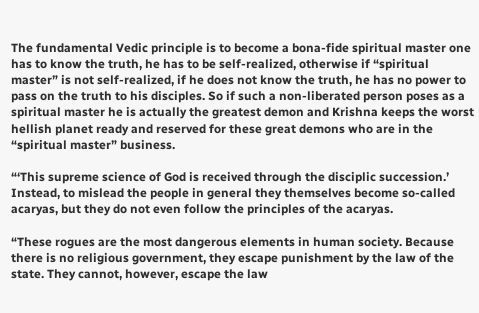The fundamental Vedic principle is to become a bona-fide spiritual master one has to know the truth, he has to be self-realized, otherwise if “spiritual master” is not self-realized, if he does not know the truth, he has no power to pass on the truth to his disciples. So if such a non-liberated person poses as a spiritual master he is actually the greatest demon and Krishna keeps the worst hellish planet ready and reserved for these great demons who are in the “spiritual master” business.

“‘This supreme science of God is received through the disciplic succession.’ Instead, to mislead the people in general they themselves become so-called acaryas, but they do not even follow the principles of the acaryas.

“These rogues are the most dangerous elements in human society. Because there is no religious government, they escape punishment by the law of the state. They cannot, however, escape the law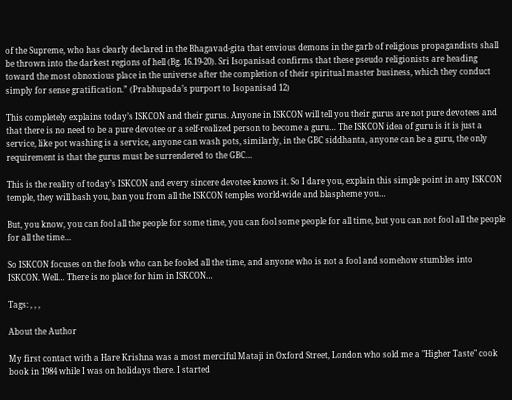of the Supreme, who has clearly declared in the Bhagavad-gita that envious demons in the garb of religious propagandists shall be thrown into the darkest regions of hell (Bg. 16.19-20). Sri Isopanisad confirms that these pseudo religionists are heading toward the most obnoxious place in the universe after the completion of their spiritual master business, which they conduct simply for sense gratification.” (Prabhupada’s purport to Isopanisad 12)

This completely explains today’s ISKCON and their gurus. Anyone in ISKCON will tell you their gurus are not pure devotees and that there is no need to be a pure devotee or a self-realized person to become a guru… The ISKCON idea of guru is it is just a service, like pot washing is a service, anyone can wash pots, similarly, in the GBC siddhanta, anyone can be a guru, the only requirement is that the gurus must be surrendered to the GBC…

This is the reality of today’s ISKCON and every sincere devotee knows it. So I dare you, explain this simple point in any ISKCON temple, they will bash you, ban you from all the ISKCON temples world-wide and blaspheme you…

But, you know, you can fool all the people for some time, you can fool some people for all time, but you can not fool all the people for all the time…

So ISKCON focuses on the fools who can be fooled all the time, and anyone who is not a fool and somehow stumbles into ISKCON. Well… There is no place for him in ISKCON…

Tags: , , ,

About the Author

My first contact with a Hare Krishna was a most merciful Mataji in Oxford Street, London who sold me a "Higher Taste" cook book in 1984 while I was on holidays there. I started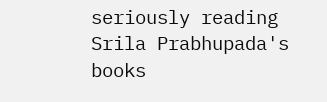seriously reading Srila Prabhupada's books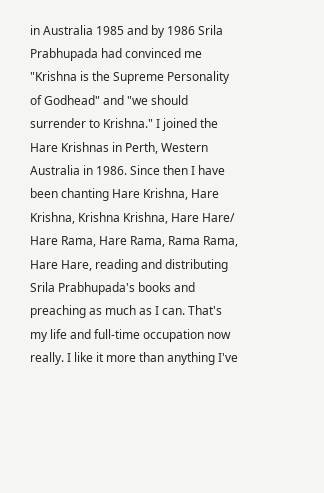in Australia 1985 and by 1986 Srila Prabhupada had convinced me "Krishna is the Supreme Personality of Godhead" and "we should surrender to Krishna." I joined the Hare Krishnas in Perth, Western Australia in 1986. Since then I have been chanting Hare Krishna, Hare Krishna, Krishna Krishna, Hare Hare/ Hare Rama, Hare Rama, Rama Rama, Hare Hare, reading and distributing Srila Prabhupada's books and preaching as much as I can. That's my life and full-time occupation now really. I like it more than anything I've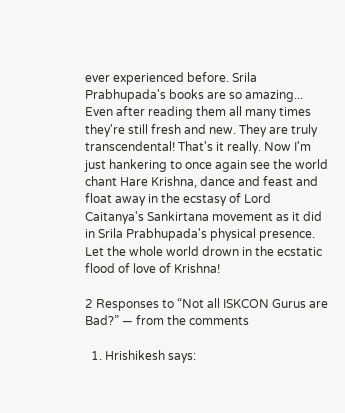ever experienced before. Srila Prabhupada's books are so amazing... Even after reading them all many times they're still fresh and new. They are truly transcendental! That's it really. Now I'm just hankering to once again see the world chant Hare Krishna, dance and feast and float away in the ecstasy of Lord Caitanya's Sankirtana movement as it did in Srila Prabhupada's physical presence. Let the whole world drown in the ecstatic flood of love of Krishna!

2 Responses to “Not all ISKCON Gurus are Bad?” — from the comments

  1. Hrishikesh says: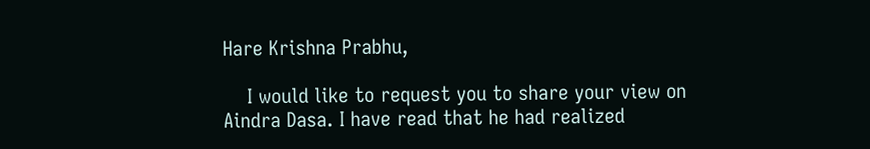Hare Krishna Prabhu,

    I would like to request you to share your view on Aindra Dasa. I have read that he had realized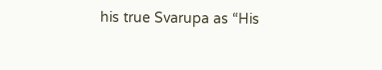his true Svarupa as “His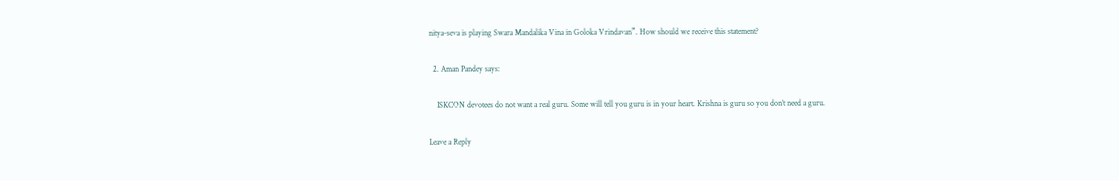nitya-seva is playing Swara Mandalika Vina in Goloka Vrindavan”. How should we receive this statement?

  2. Aman Pandey says:

    ISKCON devotees do not want a real guru. Some will tell you guru is in your heart. Krishna is guru so you don’t need a guru.

Leave a Reply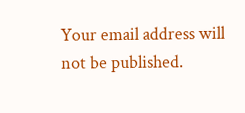Your email address will not be published.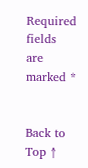Required fields are marked *


Back to Top ↑